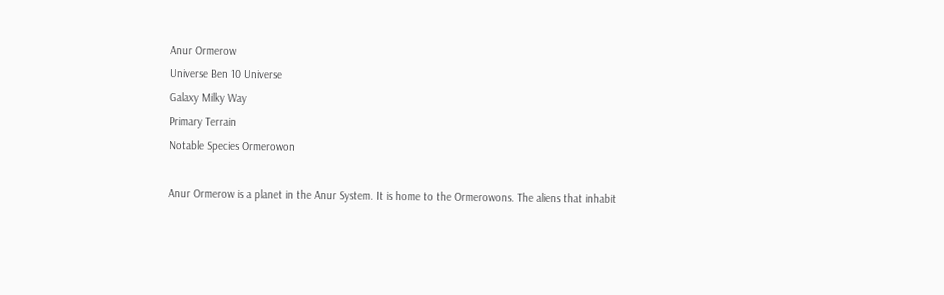Anur Ormerow
Universe Ben 10 Universe
Galaxy Milky Way
Primary Terrain
Notable Species Ormerowon

Anur Ormerow is a planet in the Anur System. It is home to the Ormerowons. The aliens that inhabit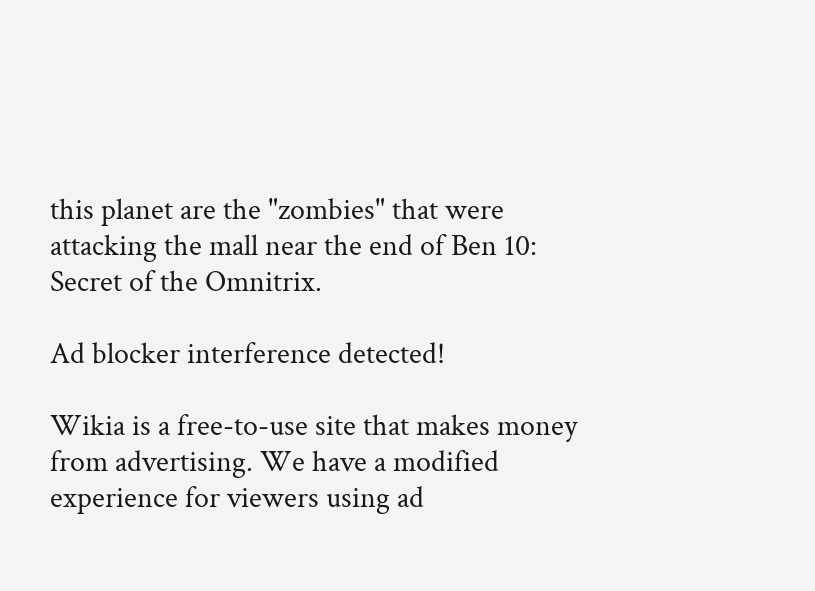this planet are the "zombies" that were attacking the mall near the end of Ben 10: Secret of the Omnitrix.

Ad blocker interference detected!

Wikia is a free-to-use site that makes money from advertising. We have a modified experience for viewers using ad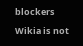blockers

Wikia is not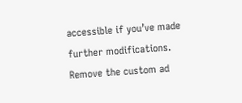accessible if you’ve made further modifications. Remove the custom ad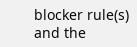blocker rule(s) and the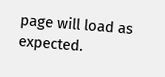page will load as expected.